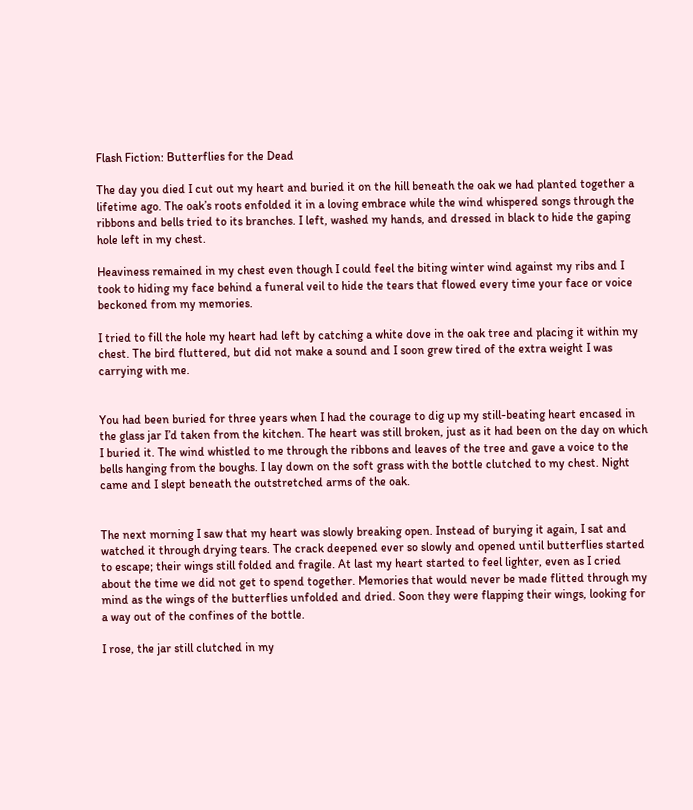Flash Fiction: Butterflies for the Dead

The day you died I cut out my heart and buried it on the hill beneath the oak we had planted together a lifetime ago. The oak’s roots enfolded it in a loving embrace while the wind whispered songs through the ribbons and bells tried to its branches. I left, washed my hands, and dressed in black to hide the gaping hole left in my chest.

Heaviness remained in my chest even though I could feel the biting winter wind against my ribs and I took to hiding my face behind a funeral veil to hide the tears that flowed every time your face or voice beckoned from my memories.

I tried to fill the hole my heart had left by catching a white dove in the oak tree and placing it within my chest. The bird fluttered, but did not make a sound and I soon grew tired of the extra weight I was carrying with me.


You had been buried for three years when I had the courage to dig up my still-beating heart encased in the glass jar I’d taken from the kitchen. The heart was still broken, just as it had been on the day on which I buried it. The wind whistled to me through the ribbons and leaves of the tree and gave a voice to the bells hanging from the boughs. I lay down on the soft grass with the bottle clutched to my chest. Night came and I slept beneath the outstretched arms of the oak.


The next morning I saw that my heart was slowly breaking open. Instead of burying it again, I sat and watched it through drying tears. The crack deepened ever so slowly and opened until butterflies started to escape; their wings still folded and fragile. At last my heart started to feel lighter, even as I cried about the time we did not get to spend together. Memories that would never be made flitted through my mind as the wings of the butterflies unfolded and dried. Soon they were flapping their wings, looking for a way out of the confines of the bottle.

I rose, the jar still clutched in my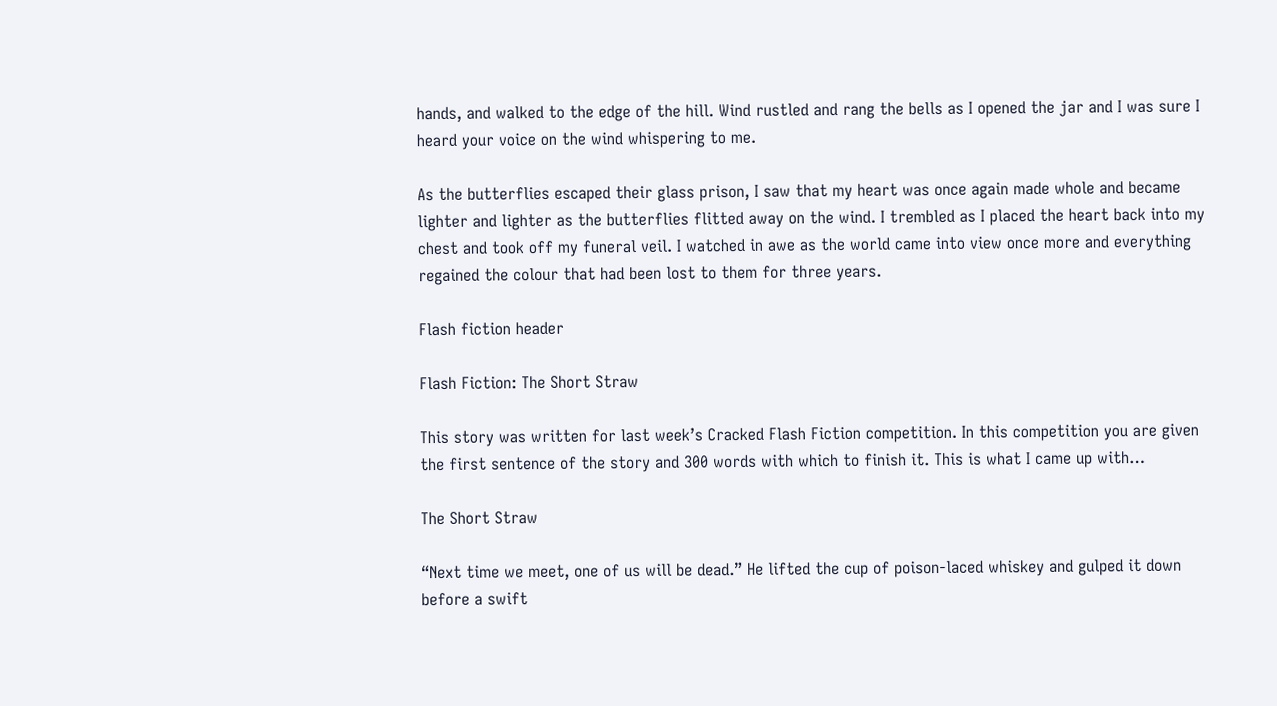hands, and walked to the edge of the hill. Wind rustled and rang the bells as I opened the jar and I was sure I heard your voice on the wind whispering to me.

As the butterflies escaped their glass prison, I saw that my heart was once again made whole and became lighter and lighter as the butterflies flitted away on the wind. I trembled as I placed the heart back into my chest and took off my funeral veil. I watched in awe as the world came into view once more and everything regained the colour that had been lost to them for three years.

Flash fiction header

Flash Fiction: The Short Straw

This story was written for last week’s Cracked Flash Fiction competition. In this competition you are given the first sentence of the story and 300 words with which to finish it. This is what I came up with…

The Short Straw

“Next time we meet, one of us will be dead.” He lifted the cup of poison-laced whiskey and gulped it down before a swift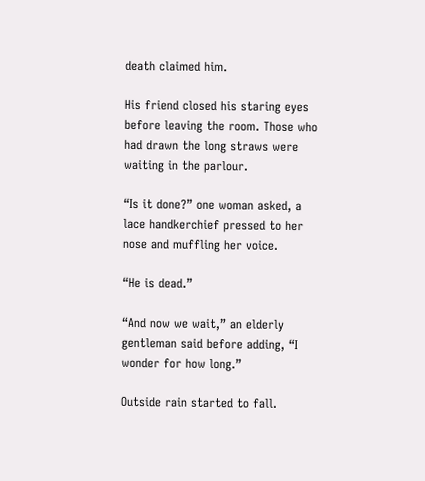death claimed him.

His friend closed his staring eyes before leaving the room. Those who had drawn the long straws were waiting in the parlour.

“Is it done?” one woman asked, a lace handkerchief pressed to her nose and muffling her voice.

“He is dead.”

“And now we wait,” an elderly gentleman said before adding, “I wonder for how long.”

Outside rain started to fall.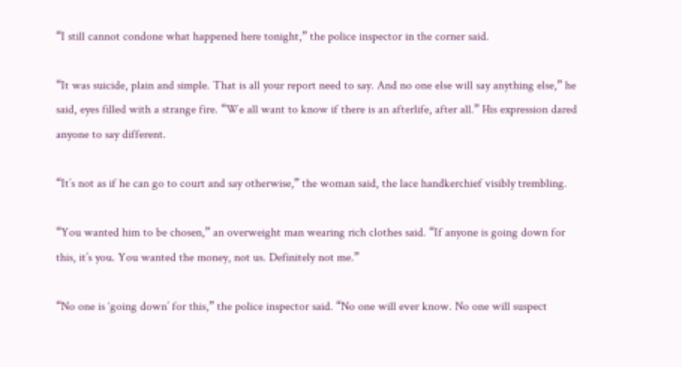“I still cannot condone what happened here tonight,” the police inspector in the corner said.

“It was suicide, plain and simple. That is all your report need to say. And no one else will say anything else,” he said, eyes filled with a strange fire. “We all want to know if there is an afterlife, after all.” His expression dared anyone to say different.

“It’s not as if he can go to court and say otherwise,” the woman said, the lace handkerchief visibly trembling.

“You wanted him to be chosen,” an overweight man wearing rich clothes said. “If anyone is going down for this, it’s you. You wanted the money, not us. Definitely not me.”

“No one is ‘going down’ for this,” the police inspector said. “No one will ever know. No one will suspect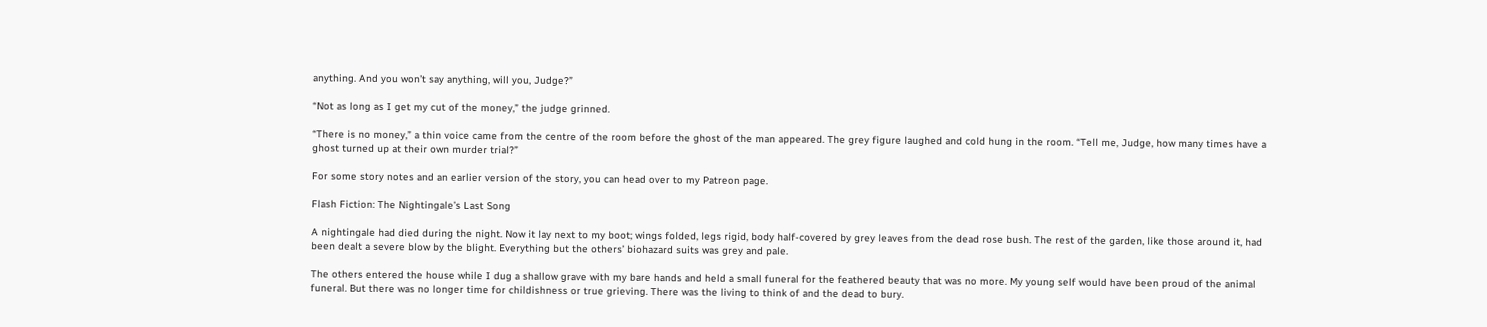anything. And you won’t say anything, will you, Judge?”

“Not as long as I get my cut of the money,” the judge grinned.

“There is no money,” a thin voice came from the centre of the room before the ghost of the man appeared. The grey figure laughed and cold hung in the room. “Tell me, Judge, how many times have a ghost turned up at their own murder trial?”

For some story notes and an earlier version of the story, you can head over to my Patreon page.

Flash Fiction: The Nightingale’s Last Song

A nightingale had died during the night. Now it lay next to my boot; wings folded, legs rigid, body half-covered by grey leaves from the dead rose bush. The rest of the garden, like those around it, had been dealt a severe blow by the blight. Everything but the others’ biohazard suits was grey and pale.

The others entered the house while I dug a shallow grave with my bare hands and held a small funeral for the feathered beauty that was no more. My young self would have been proud of the animal funeral. But there was no longer time for childishness or true grieving. There was the living to think of and the dead to bury.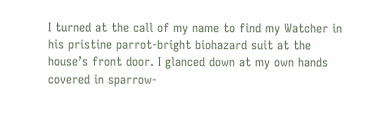I turned at the call of my name to find my Watcher in his pristine parrot-bright biohazard suit at the house’s front door. I glanced down at my own hands covered in sparrow-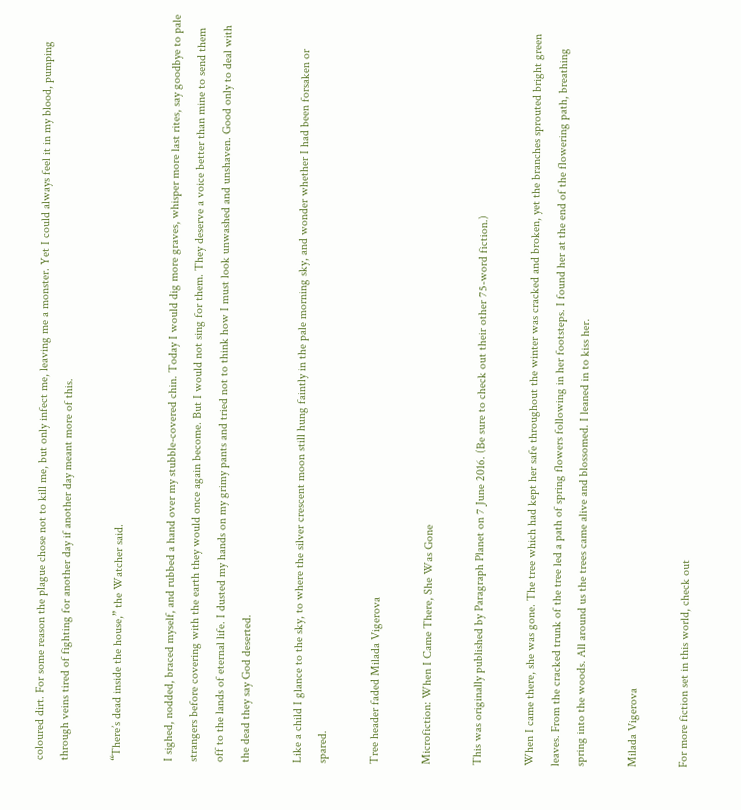coloured dirt. For some reason the plague chose not to kill me, but only infect me, leaving me a monster. Yet I could always feel it in my blood, pumping through veins tired of fighting for another day if another day meant more of this.

“There’s dead inside the house,” the Watcher said.

I sighed, nodded, braced myself, and rubbed a hand over my stubble-covered chin. Today I would dig more graves, whisper more last rites, say goodbye to pale strangers before covering with the earth they would once again become. But I would not sing for them. They deserve a voice better than mine to send them off to the lands of eternal life. I dusted my hands on my grimy pants and tried not to think how I must look unwashed and unshaven. Good only to deal with the dead they say God deserted.

Like a child I glance to the sky, to where the silver crescent moon still hung faintly in the pale morning sky, and wonder whether I had been forsaken or spared.

Tree header faded Milada Vigerova

Microfiction: When I Came There, She Was Gone

This was originally published by Paragraph Planet on 7 June 2016. (Be sure to check out their other 75-word fiction.)

When I came there, she was gone. The tree which had kept her safe throughout the winter was cracked and broken, yet the branches sprouted bright green leaves. From the cracked trunk of the tree led a path of spring flowers following in her footsteps. I found her at the end of the flowering path, breathing spring into the woods. All around us the trees came alive and blossomed. I leaned in to kiss her.

Milada Vigerova

For more fiction set in this world, check out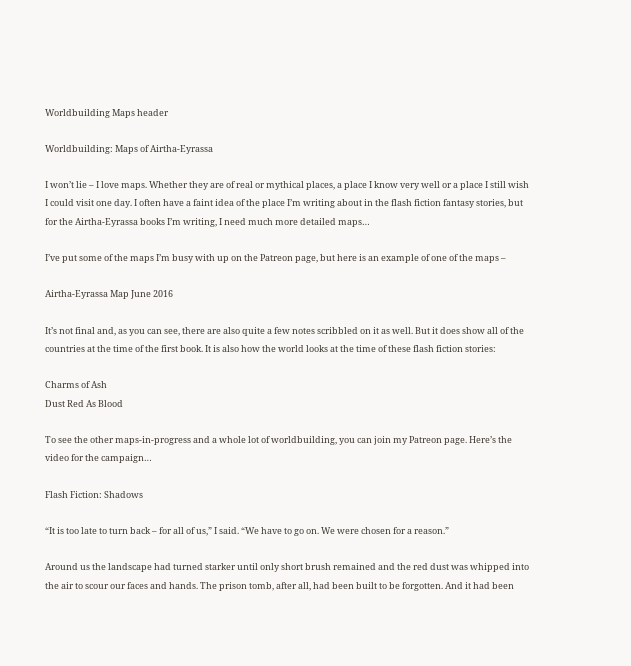Worldbuilding Maps header

Worldbuilding: Maps of Airtha-Eyrassa

I won’t lie – I love maps. Whether they are of real or mythical places, a place I know very well or a place I still wish I could visit one day. I often have a faint idea of the place I’m writing about in the flash fiction fantasy stories, but for the Airtha-Eyrassa books I’m writing, I need much more detailed maps…

I’ve put some of the maps I’m busy with up on the Patreon page, but here is an example of one of the maps –

Airtha-Eyrassa Map June 2016

It’s not final and, as you can see, there are also quite a few notes scribbled on it as well. But it does show all of the countries at the time of the first book. It is also how the world looks at the time of these flash fiction stories:

Charms of Ash
Dust Red As Blood

To see the other maps-in-progress and a whole lot of worldbuilding, you can join my Patreon page. Here’s the video for the campaign…

Flash Fiction: Shadows

“It is too late to turn back – for all of us,” I said. “We have to go on. We were chosen for a reason.”

Around us the landscape had turned starker until only short brush remained and the red dust was whipped into the air to scour our faces and hands. The prison tomb, after all, had been built to be forgotten. And it had been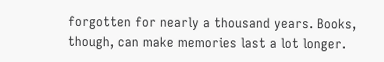forgotten for nearly a thousand years. Books, though, can make memories last a lot longer.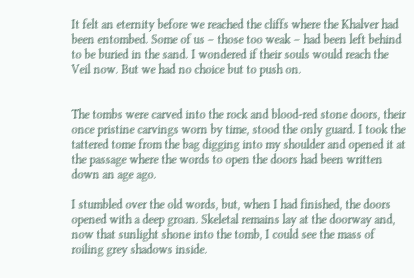It felt an eternity before we reached the cliffs where the Khalver had been entombed. Some of us – those too weak – had been left behind to be buried in the sand. I wondered if their souls would reach the Veil now. But we had no choice but to push on.


The tombs were carved into the rock and blood-red stone doors, their once pristine carvings worn by time, stood the only guard. I took the tattered tome from the bag digging into my shoulder and opened it at the passage where the words to open the doors had been written down an age ago.

I stumbled over the old words, but, when I had finished, the doors opened with a deep groan. Skeletal remains lay at the doorway and, now that sunlight shone into the tomb, I could see the mass of roiling grey shadows inside.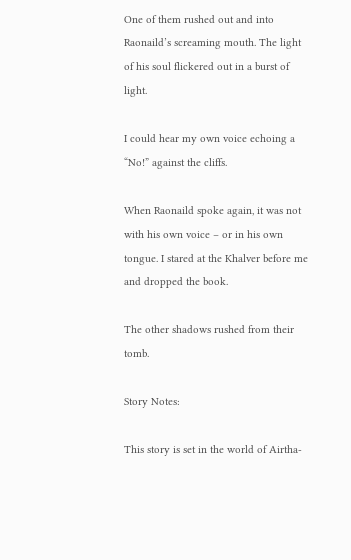One of them rushed out and into Raonaild’s screaming mouth. The light of his soul flickered out in a burst of light.

I could hear my own voice echoing a “No!” against the cliffs.

When Raonaild spoke again, it was not with his own voice – or in his own tongue. I stared at the Khalver before me and dropped the book.

The other shadows rushed from their tomb.

Story Notes:

This story is set in the world of Airtha-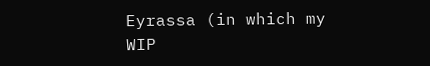Eyrassa (in which my WIP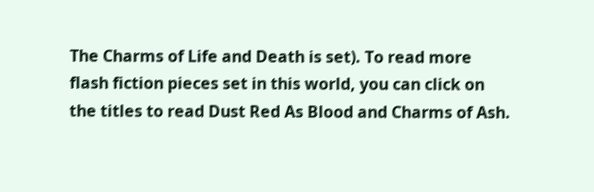The Charms of Life and Death is set). To read more flash fiction pieces set in this world, you can click on the titles to read Dust Red As Blood and Charms of Ash.